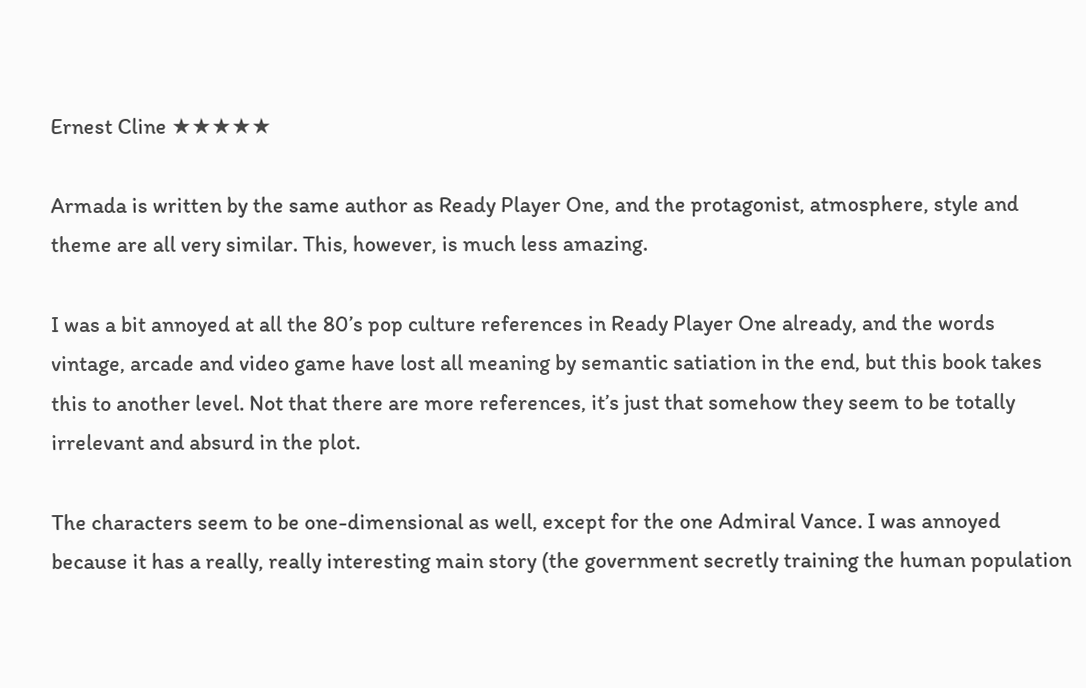Ernest Cline ★★★★★

Armada is written by the same author as Ready Player One, and the protagonist, atmosphere, style and theme are all very similar. This, however, is much less amazing.

I was a bit annoyed at all the 80’s pop culture references in Ready Player One already, and the words vintage, arcade and video game have lost all meaning by semantic satiation in the end, but this book takes this to another level. Not that there are more references, it’s just that somehow they seem to be totally irrelevant and absurd in the plot.

The characters seem to be one-dimensional as well, except for the one Admiral Vance. I was annoyed because it has a really, really interesting main story (the government secretly training the human population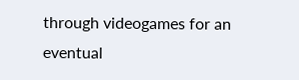through videogames for an eventual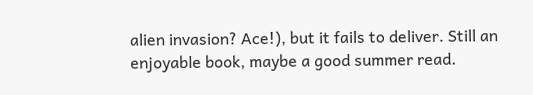alien invasion? Ace!), but it fails to deliver. Still an enjoyable book, maybe a good summer read.